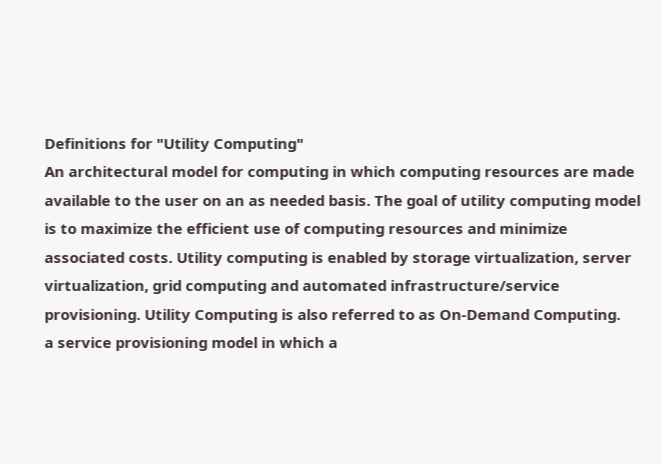Definitions for "Utility Computing"
An architectural model for computing in which computing resources are made available to the user on an as needed basis. The goal of utility computing model is to maximize the efficient use of computing resources and minimize associated costs. Utility computing is enabled by storage virtualization, server virtualization, grid computing and automated infrastructure/service provisioning. Utility Computing is also referred to as On-Demand Computing.
a service provisioning model in which a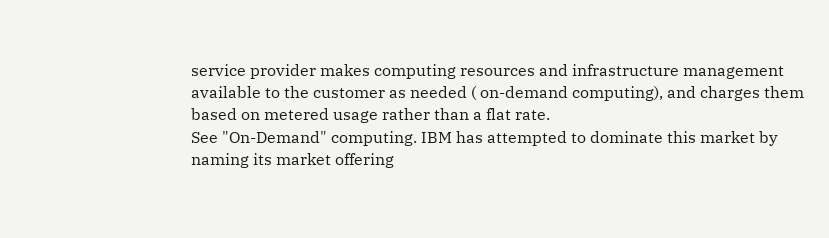service provider makes computing resources and infrastructure management available to the customer as needed ( on-demand computing), and charges them based on metered usage rather than a flat rate.
See "On-Demand" computing. IBM has attempted to dominate this market by naming its market offering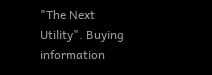"The Next Utility". Buying information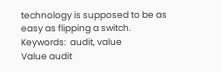technology is supposed to be as easy as flipping a switch.
Keywords:  audit, value
Value audit